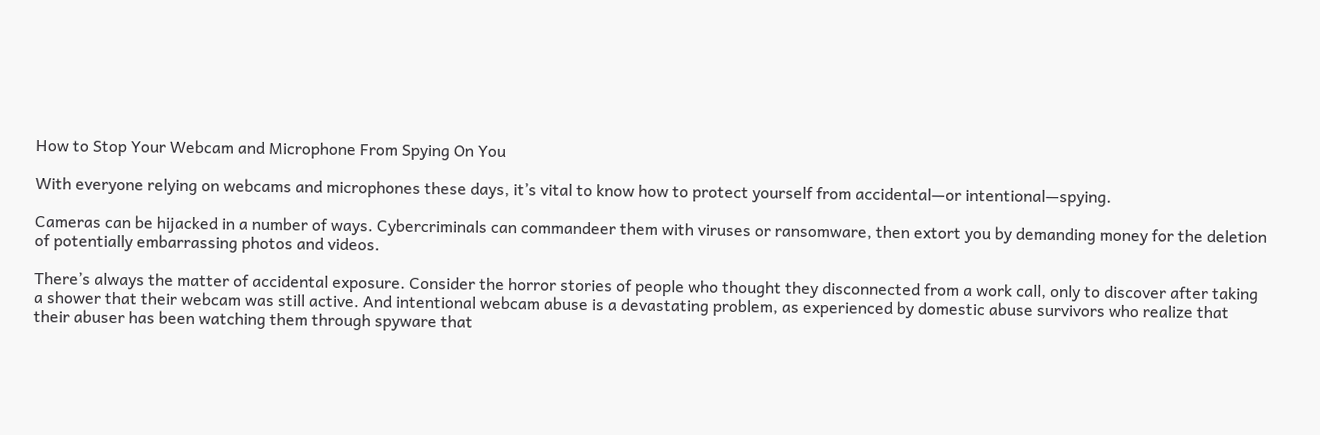How to Stop Your Webcam and Microphone From Spying On You

With everyone relying on webcams and microphones these days, it’s vital to know how to protect yourself from accidental—or intentional—spying.

Cameras can be hijacked in a number of ways. Cybercriminals can commandeer them with viruses or ransomware, then extort you by demanding money for the deletion of potentially embarrassing photos and videos.

There’s always the matter of accidental exposure. Consider the horror stories of people who thought they disconnected from a work call, only to discover after taking a shower that their webcam was still active. And intentional webcam abuse is a devastating problem, as experienced by domestic abuse survivors who realize that their abuser has been watching them through spyware that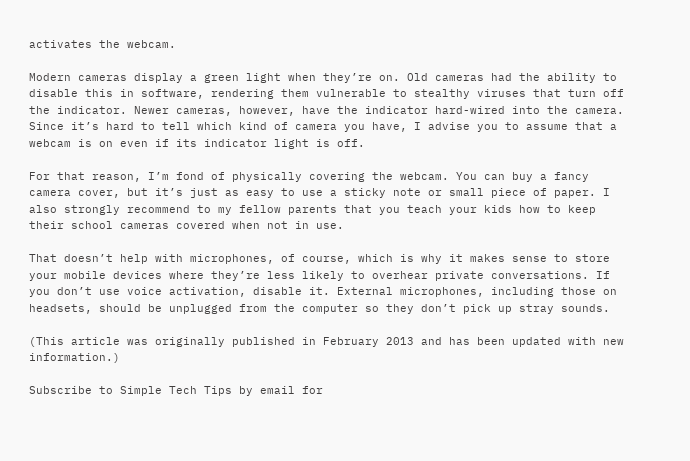activates the webcam.

Modern cameras display a green light when they’re on. Old cameras had the ability to disable this in software, rendering them vulnerable to stealthy viruses that turn off the indicator. Newer cameras, however, have the indicator hard-wired into the camera. Since it’s hard to tell which kind of camera you have, I advise you to assume that a webcam is on even if its indicator light is off.

For that reason, I’m fond of physically covering the webcam. You can buy a fancy camera cover, but it’s just as easy to use a sticky note or small piece of paper. I also strongly recommend to my fellow parents that you teach your kids how to keep their school cameras covered when not in use.

That doesn’t help with microphones, of course, which is why it makes sense to store your mobile devices where they’re less likely to overhear private conversations. If you don’t use voice activation, disable it. External microphones, including those on headsets, should be unplugged from the computer so they don’t pick up stray sounds.

(This article was originally published in February 2013 and has been updated with new information.)

Subscribe to Simple Tech Tips by email for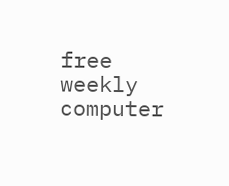free weekly computer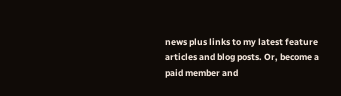news plus links to my latest feature articles and blog posts. Or, become a paid member and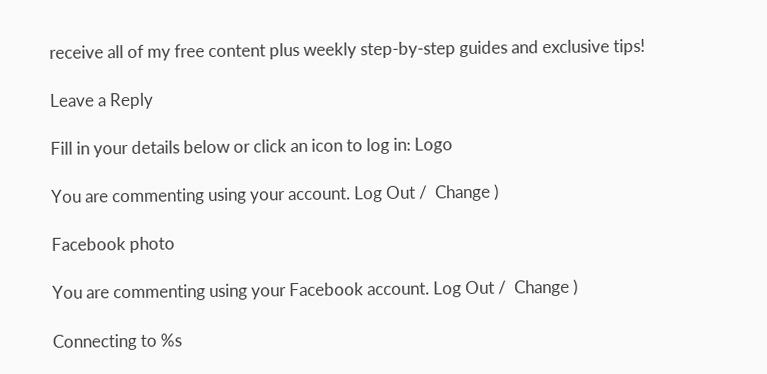receive all of my free content plus weekly step-by-step guides and exclusive tips!

Leave a Reply

Fill in your details below or click an icon to log in: Logo

You are commenting using your account. Log Out /  Change )

Facebook photo

You are commenting using your Facebook account. Log Out /  Change )

Connecting to %s